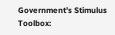Government’s Stimulus Toolbox: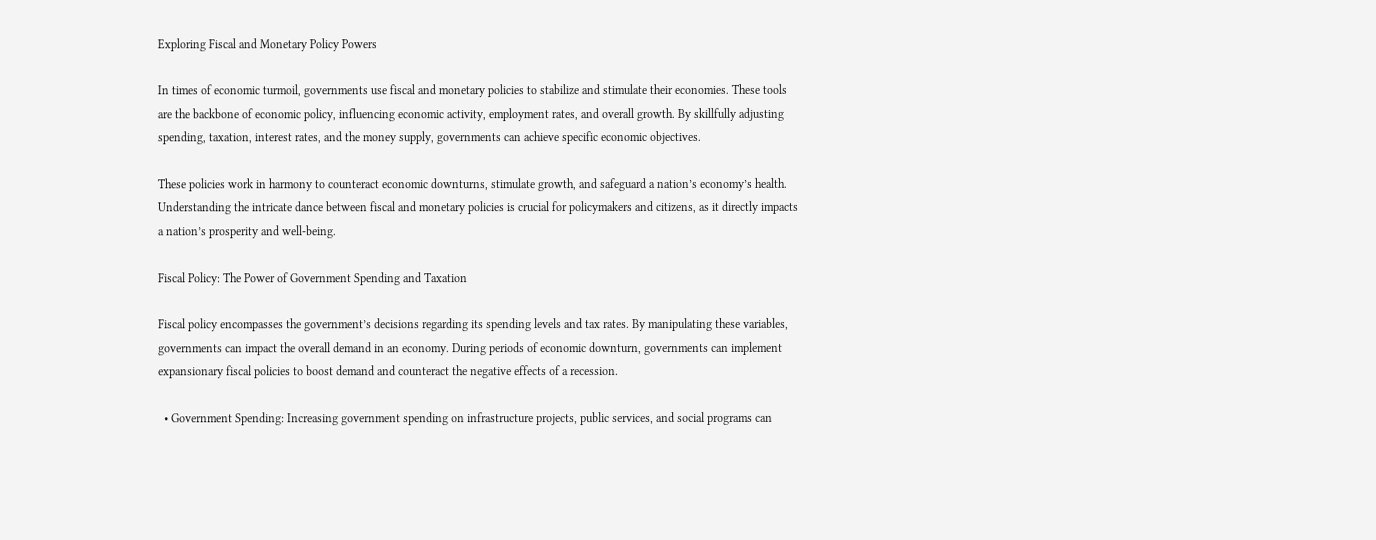Exploring Fiscal and Monetary Policy Powers

In times of economic turmoil, governments use fiscal and monetary policies to stabilize and stimulate their economies. These tools are the backbone of economic policy, influencing economic activity, employment rates, and overall growth. By skillfully adjusting spending, taxation, interest rates, and the money supply, governments can achieve specific economic objectives.

These policies work in harmony to counteract economic downturns, stimulate growth, and safeguard a nation’s economy’s health. Understanding the intricate dance between fiscal and monetary policies is crucial for policymakers and citizens, as it directly impacts a nation’s prosperity and well-being.

Fiscal Policy: The Power of Government Spending and Taxation

Fiscal policy encompasses the government’s decisions regarding its spending levels and tax rates. By manipulating these variables, governments can impact the overall demand in an economy. During periods of economic downturn, governments can implement expansionary fiscal policies to boost demand and counteract the negative effects of a recession.

  • Government Spending: Increasing government spending on infrastructure projects, public services, and social programs can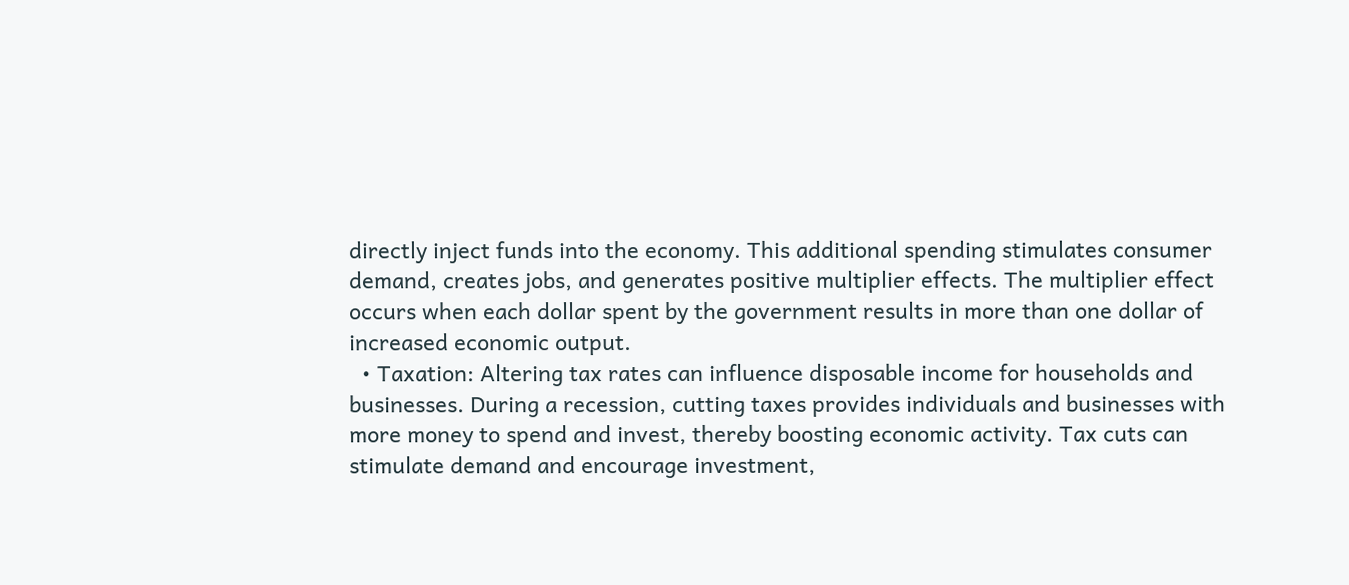directly inject funds into the economy. This additional spending stimulates consumer demand, creates jobs, and generates positive multiplier effects. The multiplier effect occurs when each dollar spent by the government results in more than one dollar of increased economic output.
  • Taxation: Altering tax rates can influence disposable income for households and businesses. During a recession, cutting taxes provides individuals and businesses with more money to spend and invest, thereby boosting economic activity. Tax cuts can stimulate demand and encourage investment,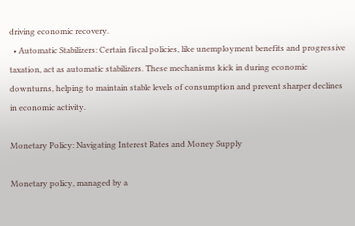driving economic recovery.
  • Automatic Stabilizers: Certain fiscal policies, like unemployment benefits and progressive taxation, act as automatic stabilizers. These mechanisms kick in during economic downturns, helping to maintain stable levels of consumption and prevent sharper declines in economic activity.

Monetary Policy: Navigating Interest Rates and Money Supply

Monetary policy, managed by a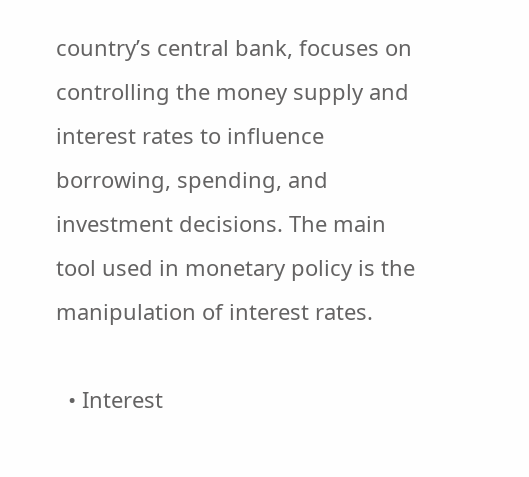country’s central bank, focuses on controlling the money supply and interest rates to influence borrowing, spending, and investment decisions. The main tool used in monetary policy is the manipulation of interest rates.

  • Interest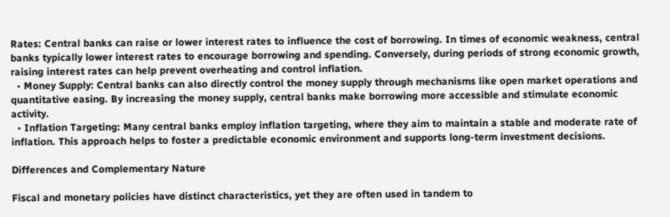Rates: Central banks can raise or lower interest rates to influence the cost of borrowing. In times of economic weakness, central banks typically lower interest rates to encourage borrowing and spending. Conversely, during periods of strong economic growth, raising interest rates can help prevent overheating and control inflation.
  • Money Supply: Central banks can also directly control the money supply through mechanisms like open market operations and quantitative easing. By increasing the money supply, central banks make borrowing more accessible and stimulate economic activity.
  • Inflation Targeting: Many central banks employ inflation targeting, where they aim to maintain a stable and moderate rate of inflation. This approach helps to foster a predictable economic environment and supports long-term investment decisions.

Differences and Complementary Nature

Fiscal and monetary policies have distinct characteristics, yet they are often used in tandem to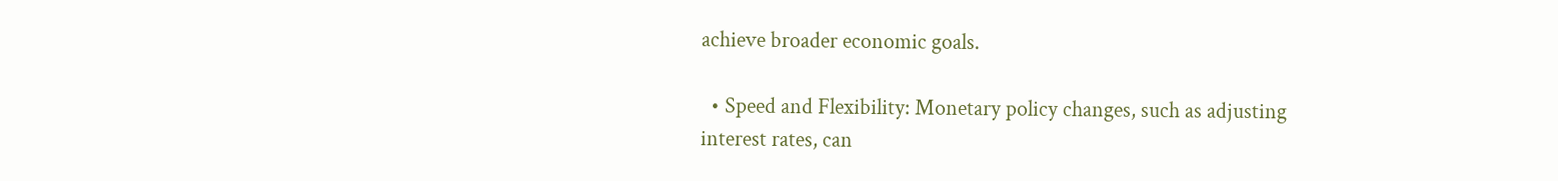achieve broader economic goals.

  • Speed and Flexibility: Monetary policy changes, such as adjusting interest rates, can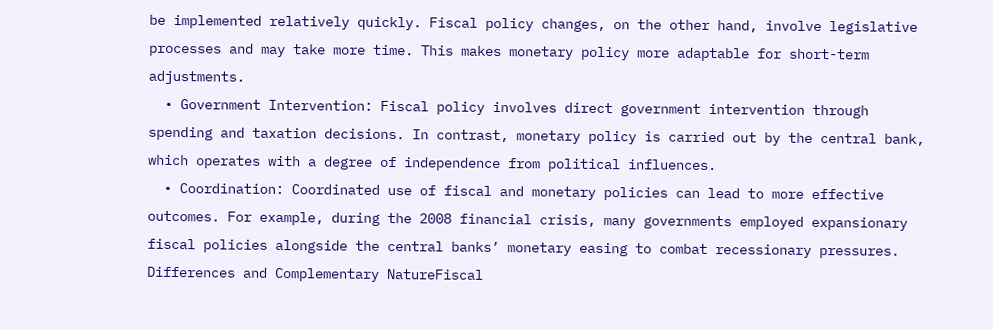be implemented relatively quickly. Fiscal policy changes, on the other hand, involve legislative processes and may take more time. This makes monetary policy more adaptable for short-term adjustments.
  • Government Intervention: Fiscal policy involves direct government intervention through spending and taxation decisions. In contrast, monetary policy is carried out by the central bank, which operates with a degree of independence from political influences.
  • Coordination: Coordinated use of fiscal and monetary policies can lead to more effective outcomes. For example, during the 2008 financial crisis, many governments employed expansionary fiscal policies alongside the central banks’ monetary easing to combat recessionary pressures.
Differences and Complementary NatureFiscal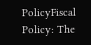PolicyFiscal Policy: The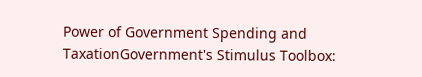Power of Government Spending and TaxationGovernment's Stimulus Toolbox: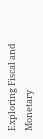Exploring Fiscal and Monetary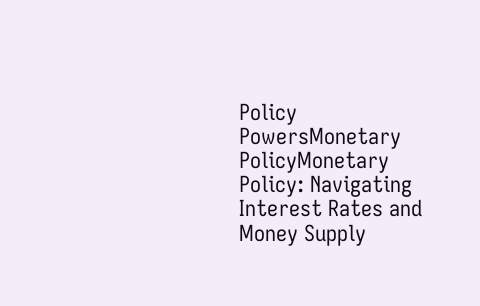Policy PowersMonetary PolicyMonetary Policy: Navigating Interest Rates and Money Supply